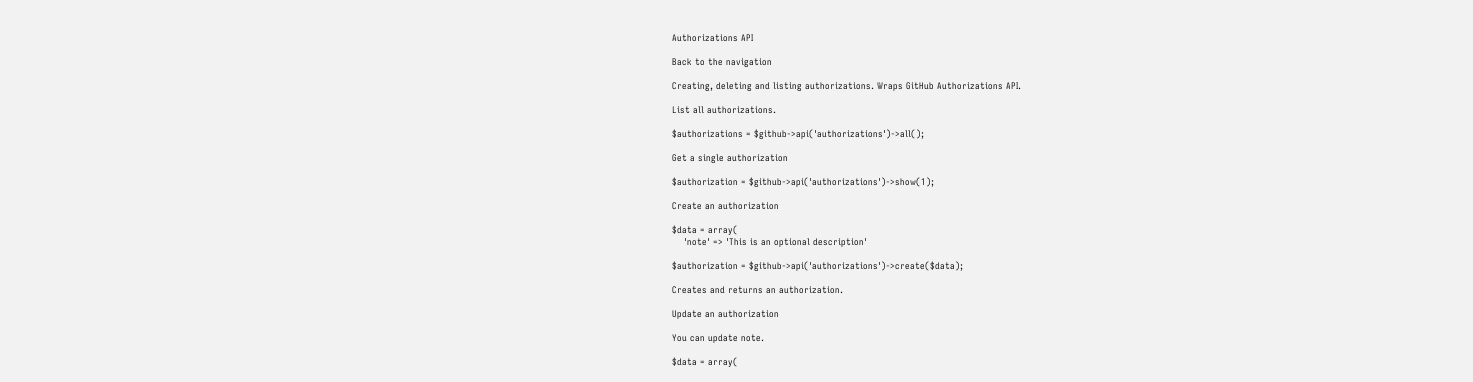Authorizations API

Back to the navigation

Creating, deleting and listing authorizations. Wraps GitHub Authorizations API.

List all authorizations.

$authorizations = $github->api('authorizations')->all();

Get a single authorization

$authorization = $github->api('authorizations')->show(1);

Create an authorization

$data = array(
    'note' => 'This is an optional description'

$authorization = $github->api('authorizations')->create($data);

Creates and returns an authorization.

Update an authorization

You can update note.

$data = array(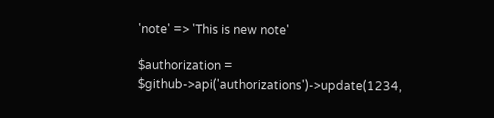'note' => 'This is new note'

$authorization = $github->api('authorizations')->update(1234,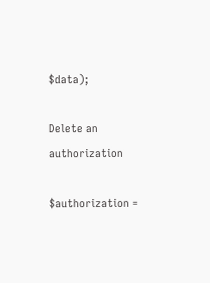$data);

Delete an authorization

$authorization =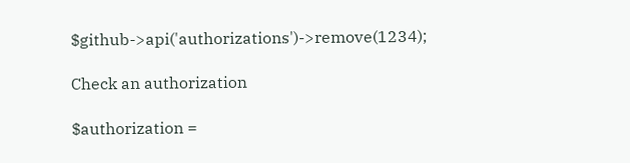$github->api('authorizations')->remove(1234);

Check an authorization

$authorization =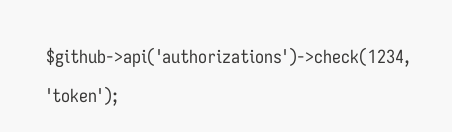$github->api('authorizations')->check(1234, 'token');